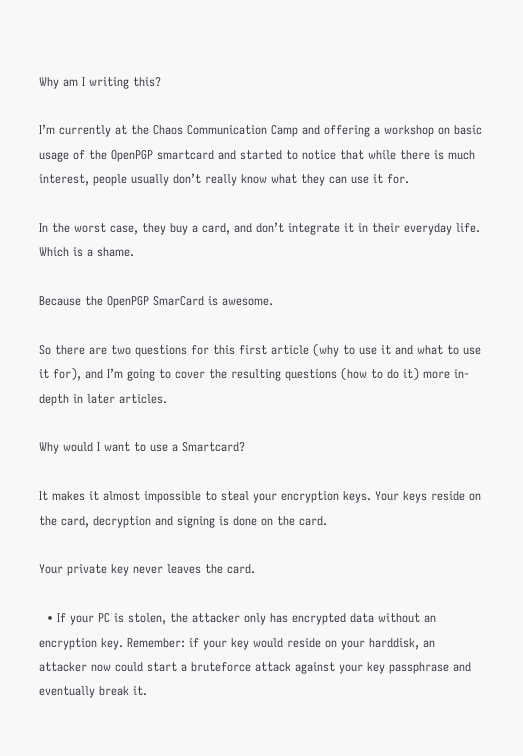Why am I writing this?

I’m currently at the Chaos Communication Camp and offering a workshop on basic usage of the OpenPGP smartcard and started to notice that while there is much interest, people usually don’t really know what they can use it for.

In the worst case, they buy a card, and don’t integrate it in their everyday life. Which is a shame.

Because the OpenPGP SmarCard is awesome.

So there are two questions for this first article (why to use it and what to use it for), and I’m going to cover the resulting questions (how to do it) more in-depth in later articles.

Why would I want to use a Smartcard?

It makes it almost impossible to steal your encryption keys. Your keys reside on the card, decryption and signing is done on the card.

Your private key never leaves the card.

  • If your PC is stolen, the attacker only has encrypted data without an encryption key. Remember: if your key would reside on your harddisk, an attacker now could start a bruteforce attack against your key passphrase and eventually break it.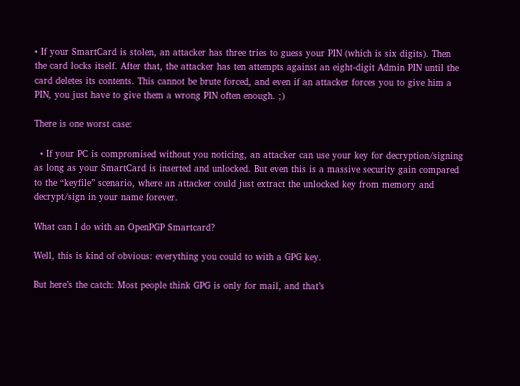• If your SmartCard is stolen, an attacker has three tries to guess your PIN (which is six digits). Then the card locks itself. After that, the attacker has ten attempts against an eight-digit Admin PIN until the card deletes its contents. This cannot be brute forced, and even if an attacker forces you to give him a PIN, you just have to give them a wrong PIN often enough. ;)

There is one worst case:

  • If your PC is compromised without you noticing, an attacker can use your key for decryption/signing as long as your SmartCard is inserted and unlocked. But even this is a massive security gain compared to the “keyfile” scenario, where an attacker could just extract the unlocked key from memory and decrypt/sign in your name forever.

What can I do with an OpenPGP Smartcard?

Well, this is kind of obvious: everything you could to with a GPG key.

But here’s the catch: Most people think GPG is only for mail, and that’s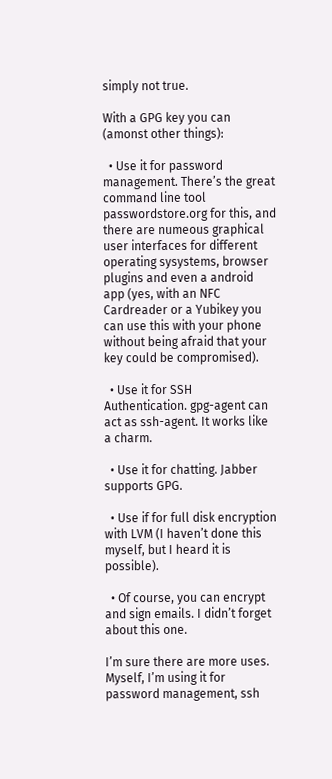simply not true.

With a GPG key you can (amonst other things):

  • Use it for password management. There’s the great command line tool passwordstore.org for this, and there are numeous graphical user interfaces for different operating sysystems, browser plugins and even a android app (yes, with an NFC Cardreader or a Yubikey you can use this with your phone without being afraid that your key could be compromised).

  • Use it for SSH Authentication. gpg-agent can act as ssh-agent. It works like a charm.

  • Use it for chatting. Jabber supports GPG.

  • Use if for full disk encryption with LVM (I haven’t done this myself, but I heard it is possible).

  • Of course, you can encrypt and sign emails. I didn’t forget about this one.

I’m sure there are more uses. Myself, I’m using it for password management, ssh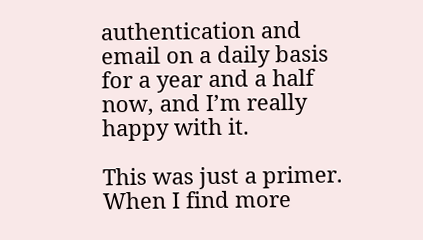authentication and email on a daily basis for a year and a half now, and I’m really happy with it.

This was just a primer. When I find more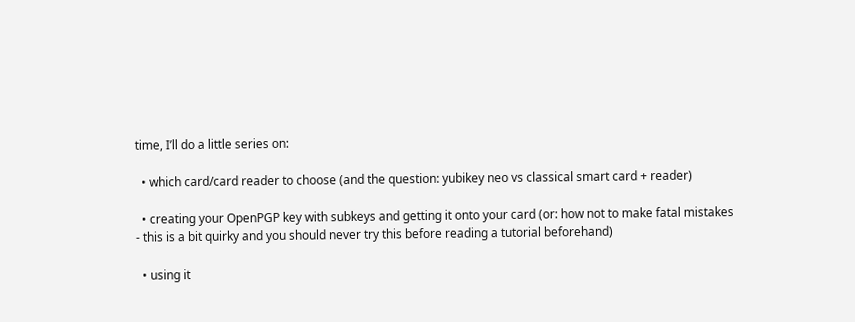time, I’ll do a little series on:

  • which card/card reader to choose (and the question: yubikey neo vs classical smart card + reader)

  • creating your OpenPGP key with subkeys and getting it onto your card (or: how not to make fatal mistakes - this is a bit quirky and you should never try this before reading a tutorial beforehand)

  • using it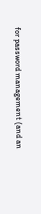for password management (and an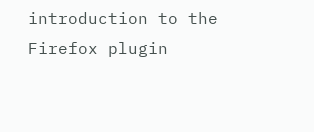introduction to the Firefox plugin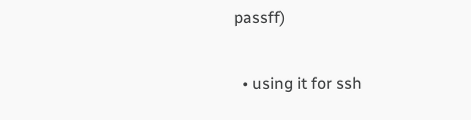passff)

  • using it for ssh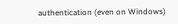authentication (even on Windows)